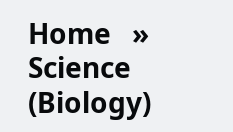Home   »   Science (Biology)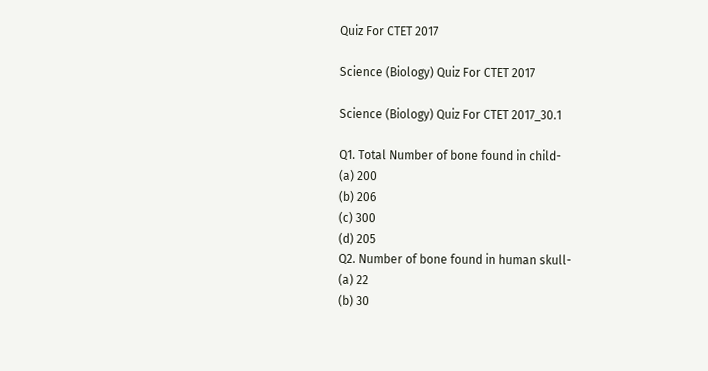Quiz For CTET 2017

Science (Biology) Quiz For CTET 2017

Science (Biology) Quiz For CTET 2017_30.1

Q1. Total Number of bone found in child-
(a) 200
(b) 206
(c) 300
(d) 205
Q2. Number of bone found in human skull-
(a) 22
(b) 30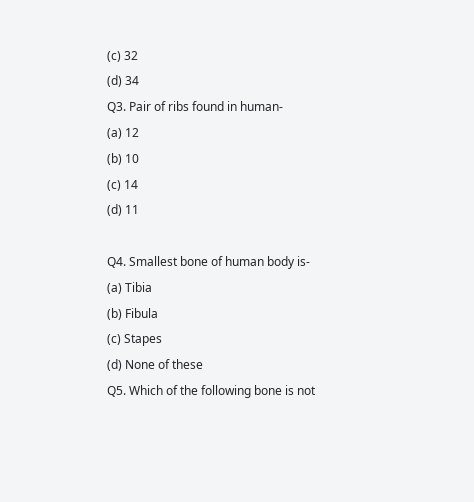(c) 32
(d) 34
Q3. Pair of ribs found in human-
(a) 12
(b) 10
(c) 14
(d) 11

Q4. Smallest bone of human body is-
(a) Tibia
(b) Fibula
(c) Stapes
(d) None of these
Q5. Which of the following bone is not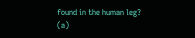found in the human leg?
(a)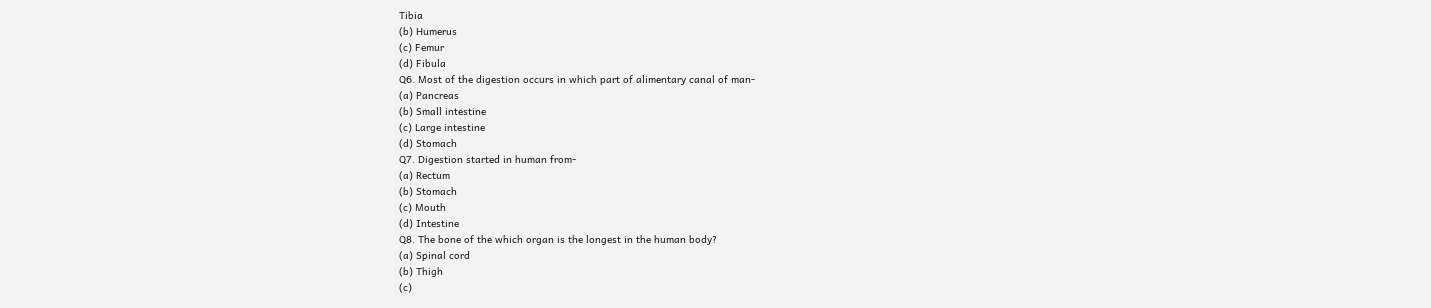Tibia
(b) Humerus
(c) Femur
(d) Fibula
Q6. Most of the digestion occurs in which part of alimentary canal of man-
(a) Pancreas
(b) Small intestine
(c) Large intestine
(d) Stomach
Q7. Digestion started in human from-
(a) Rectum
(b) Stomach
(c) Mouth
(d) Intestine
Q8. The bone of the which organ is the longest in the human body?
(a) Spinal cord
(b) Thigh
(c)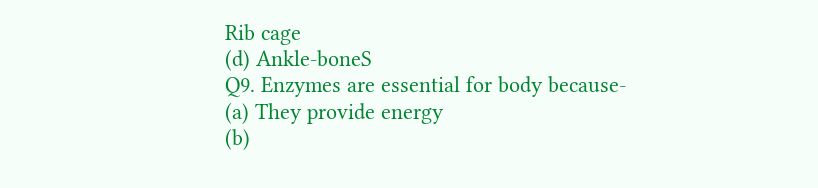Rib cage
(d) Ankle-boneS
Q9. Enzymes are essential for body because-
(a) They provide energy
(b)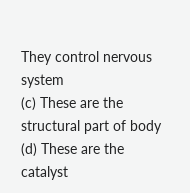They control nervous system
(c) These are the structural part of body
(d) These are the catalyst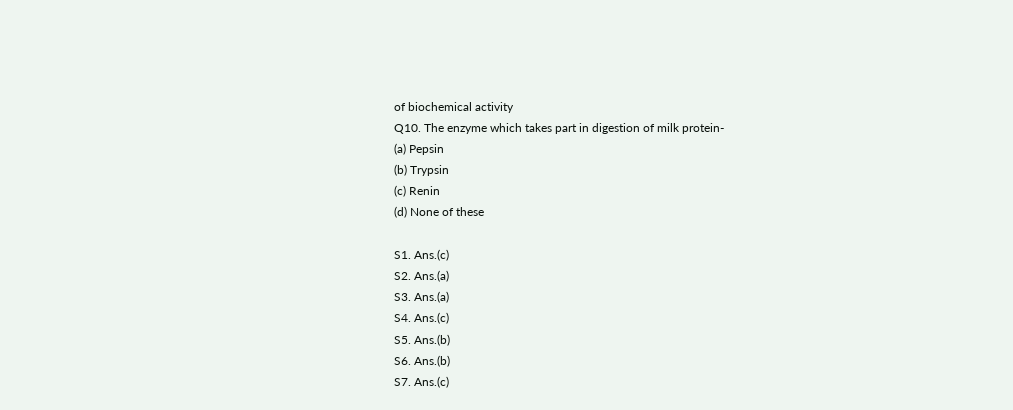of biochemical activity
Q10. The enzyme which takes part in digestion of milk protein-
(a) Pepsin
(b) Trypsin
(c) Renin
(d) None of these

S1. Ans.(c)
S2. Ans.(a)
S3. Ans.(a)
S4. Ans.(c)
S5. Ans.(b)
S6. Ans.(b)
S7. Ans.(c)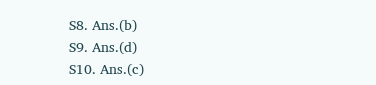S8. Ans.(b)
S9. Ans.(d)
S10. Ans.(c)